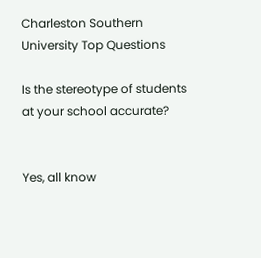Charleston Southern University Top Questions

Is the stereotype of students at your school accurate?


Yes, all know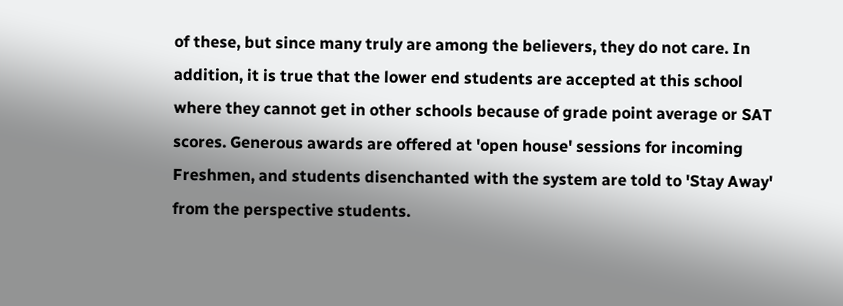of these, but since many truly are among the believers, they do not care. In addition, it is true that the lower end students are accepted at this school where they cannot get in other schools because of grade point average or SAT scores. Generous awards are offered at 'open house' sessions for incoming Freshmen, and students disenchanted with the system are told to 'Stay Away' from the perspective students.